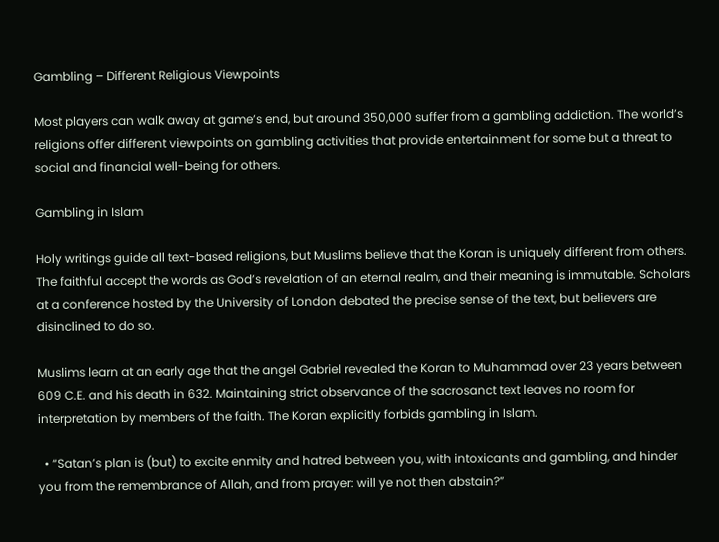Gambling – Different Religious Viewpoints

Most players can walk away at game’s end, but around 350,000 suffer from a gambling addiction. The world’s religions offer different viewpoints on gambling activities that provide entertainment for some but a threat to social and financial well-being for others.

Gambling in Islam

Holy writings guide all text-based religions, but Muslims believe that the Koran is uniquely different from others. The faithful accept the words as God’s revelation of an eternal realm, and their meaning is immutable. Scholars at a conference hosted by the University of London debated the precise sense of the text, but believers are disinclined to do so.

Muslims learn at an early age that the angel Gabriel revealed the Koran to Muhammad over 23 years between 609 C.E. and his death in 632. Maintaining strict observance of the sacrosanct text leaves no room for interpretation by members of the faith. The Koran explicitly forbids gambling in Islam.

  • “Satan’s plan is (but) to excite enmity and hatred between you, with intoxicants and gambling, and hinder you from the remembrance of Allah, and from prayer: will ye not then abstain?”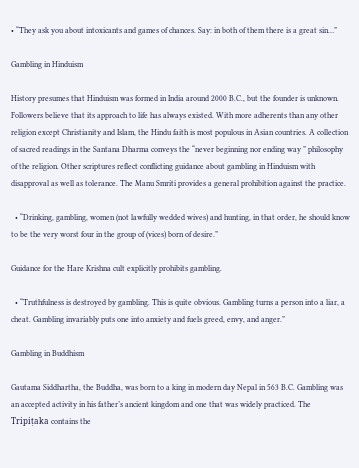• “They ask you about intoxicants and games of chances. Say: in both of them there is a great sin…”

Gambling in Hinduism

History presumes that Hinduism was formed in India around 2000 B.C., but the founder is unknown. Followers believe that its approach to life has always existed. With more adherents than any other religion except Christianity and Islam, the Hindu faith is most populous in Asian countries. A collection of sacred readings in the Santana Dharma conveys the “never beginning nor ending way ” philosophy of the religion. Other scriptures reflect conflicting guidance about gambling in Hinduism with disapproval as well as tolerance. The Manu Smriti provides a general prohibition against the practice.

  • “Drinking, gambling, women (not lawfully wedded wives) and hunting, in that order, he should know to be the very worst four in the group of (vices) born of desire.”

Guidance for the Hare Krishna cult explicitly prohibits gambling.

  • “Truthfulness is destroyed by gambling. This is quite obvious. Gambling turns a person into a liar, a cheat. Gambling invariably puts one into anxiety and fuels greed, envy, and anger.”

Gambling in Buddhism

Gautama Siddhartha, the Buddha, was born to a king in modern day Nepal in 563 B.C. Gambling was an accepted activity in his father’s ancient kingdom and one that was widely practiced. The Tripiṭaka contains the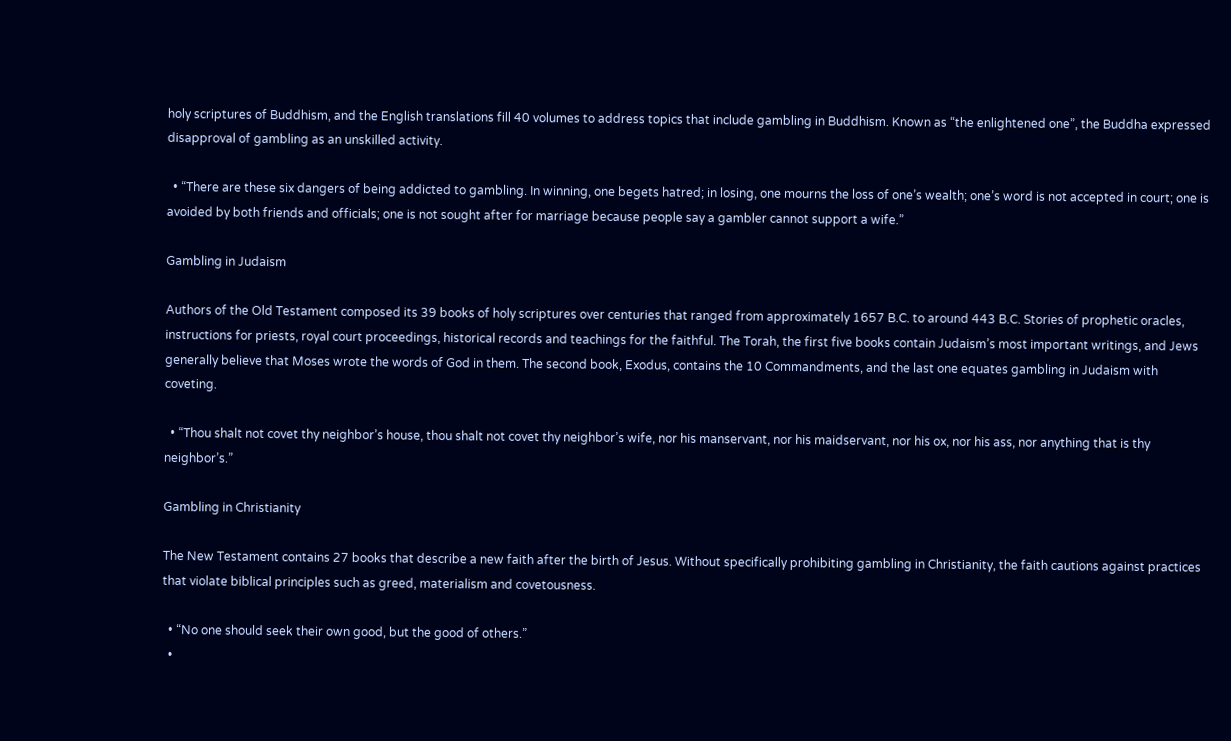holy scriptures of Buddhism, and the English translations fill 40 volumes to address topics that include gambling in Buddhism. Known as “the enlightened one”, the Buddha expressed disapproval of gambling as an unskilled activity.

  • “There are these six dangers of being addicted to gambling. In winning, one begets hatred; in losing, one mourns the loss of one’s wealth; one’s word is not accepted in court; one is avoided by both friends and officials; one is not sought after for marriage because people say a gambler cannot support a wife.”

Gambling in Judaism

Authors of the Old Testament composed its 39 books of holy scriptures over centuries that ranged from approximately 1657 B.C. to around 443 B.C. Stories of prophetic oracles, instructions for priests, royal court proceedings, historical records and teachings for the faithful. The Torah, the first five books contain Judaism’s most important writings, and Jews generally believe that Moses wrote the words of God in them. The second book, Exodus, contains the 10 Commandments, and the last one equates gambling in Judaism with coveting.

  • “Thou shalt not covet thy neighbor’s house, thou shalt not covet thy neighbor’s wife, nor his manservant, nor his maidservant, nor his ox, nor his ass, nor anything that is thy neighbor’s.”

Gambling in Christianity

The New Testament contains 27 books that describe a new faith after the birth of Jesus. Without specifically prohibiting gambling in Christianity, the faith cautions against practices that violate biblical principles such as greed, materialism and covetousness.

  • “No one should seek their own good, but the good of others.”
  •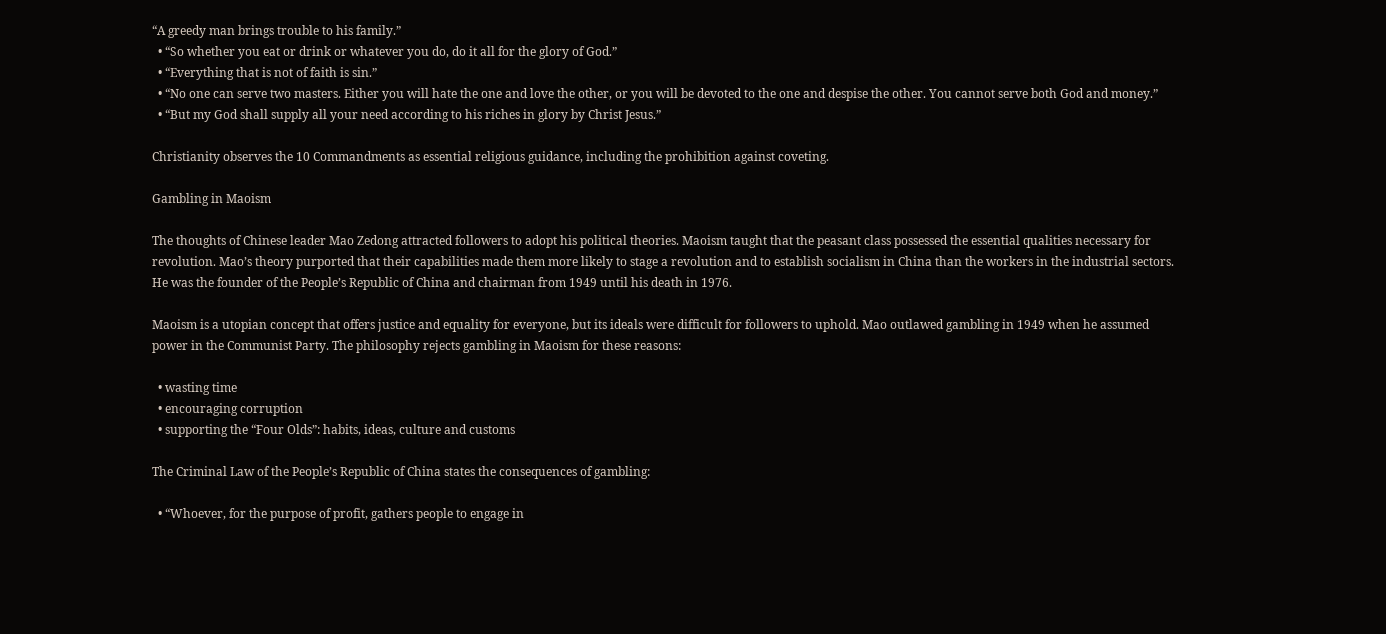“A greedy man brings trouble to his family.”
  • “So whether you eat or drink or whatever you do, do it all for the glory of God.”
  • “Everything that is not of faith is sin.”
  • “No one can serve two masters. Either you will hate the one and love the other, or you will be devoted to the one and despise the other. You cannot serve both God and money.”
  • “But my God shall supply all your need according to his riches in glory by Christ Jesus.”

Christianity observes the 10 Commandments as essential religious guidance, including the prohibition against coveting.

Gambling in Maoism

The thoughts of Chinese leader Mao Zedong attracted followers to adopt his political theories. Maoism taught that the peasant class possessed the essential qualities necessary for revolution. Mao’s theory purported that their capabilities made them more likely to stage a revolution and to establish socialism in China than the workers in the industrial sectors. He was the founder of the People’s Republic of China and chairman from 1949 until his death in 1976.

Maoism is a utopian concept that offers justice and equality for everyone, but its ideals were difficult for followers to uphold. Mao outlawed gambling in 1949 when he assumed power in the Communist Party. The philosophy rejects gambling in Maoism for these reasons:

  • wasting time
  • encouraging corruption
  • supporting the “Four Olds”: habits, ideas, culture and customs

The Criminal Law of the People’s Republic of China states the consequences of gambling:

  • “Whoever, for the purpose of profit, gathers people to engage in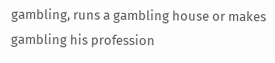gambling, runs a gambling house or makes gambling his profession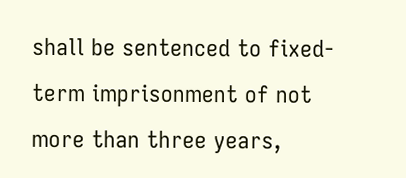shall be sentenced to fixed-term imprisonment of not more than three years,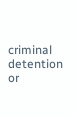criminal detention or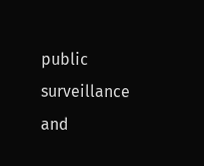public surveillance and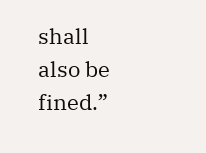shall also be fined.”